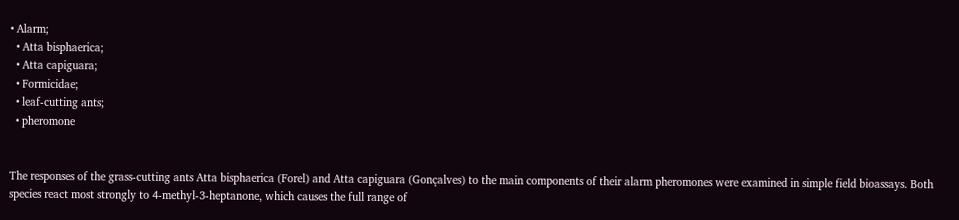• Alarm;
  • Atta bisphaerica;
  • Atta capiguara;
  • Formicidae;
  • leaf-cutting ants;
  • pheromone


The responses of the grass-cutting ants Atta bisphaerica (Forel) and Atta capiguara (Gonçalves) to the main components of their alarm pheromones were examined in simple field bioassays. Both species react most strongly to 4-methyl-3-heptanone, which causes the full range of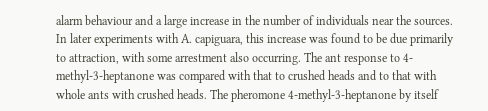alarm behaviour and a large increase in the number of individuals near the sources. In later experiments with A. capiguara, this increase was found to be due primarily to attraction, with some arrestment also occurring. The ant response to 4-methyl-3-heptanone was compared with that to crushed heads and to that with whole ants with crushed heads. The pheromone 4-methyl-3-heptanone by itself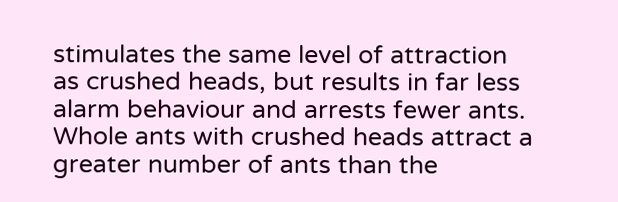stimulates the same level of attraction as crushed heads, but results in far less alarm behaviour and arrests fewer ants. Whole ants with crushed heads attract a greater number of ants than the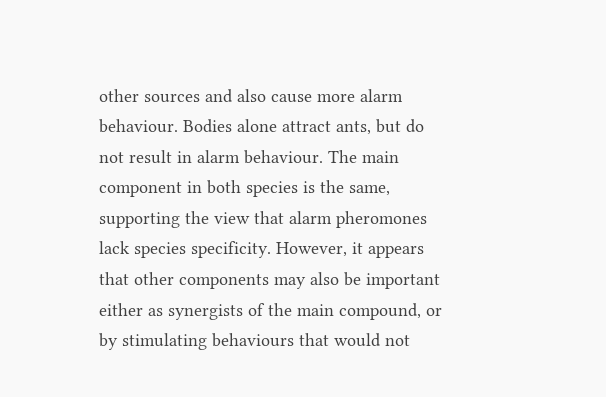other sources and also cause more alarm behaviour. Bodies alone attract ants, but do not result in alarm behaviour. The main component in both species is the same, supporting the view that alarm pheromones lack species specificity. However, it appears that other components may also be important either as synergists of the main compound, or by stimulating behaviours that would not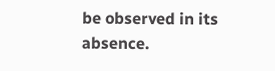be observed in its absence.